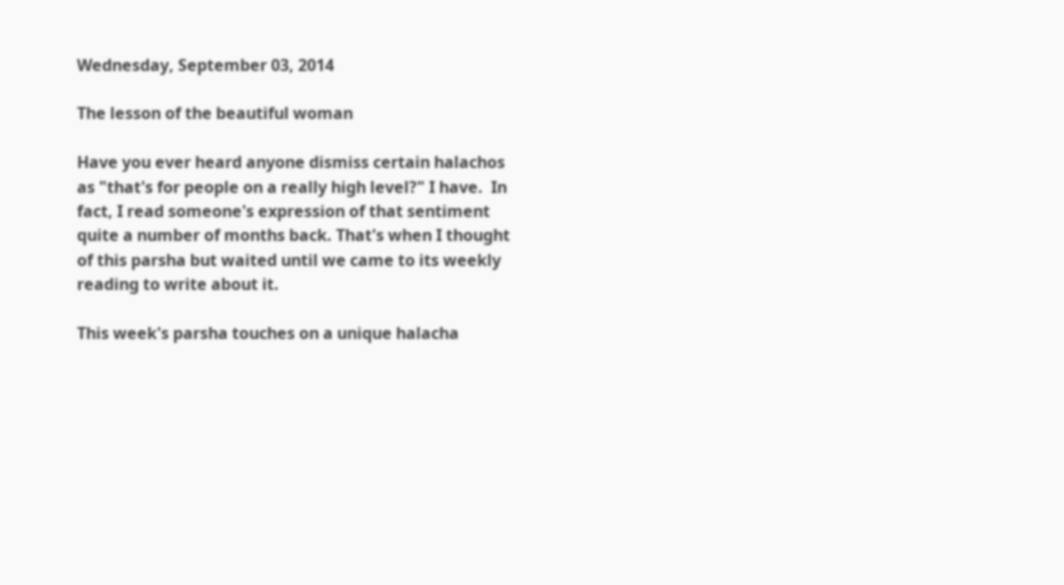Wednesday, September 03, 2014

The lesson of the beautiful woman

Have you ever heard anyone dismiss certain halachos as "that's for people on a really high level?" I have.  In fact, I read someone's expression of that sentiment quite a number of months back. That's when I thought of this parsha but waited until we came to its weekly reading to write about it.

This week's parsha touches on a unique halacha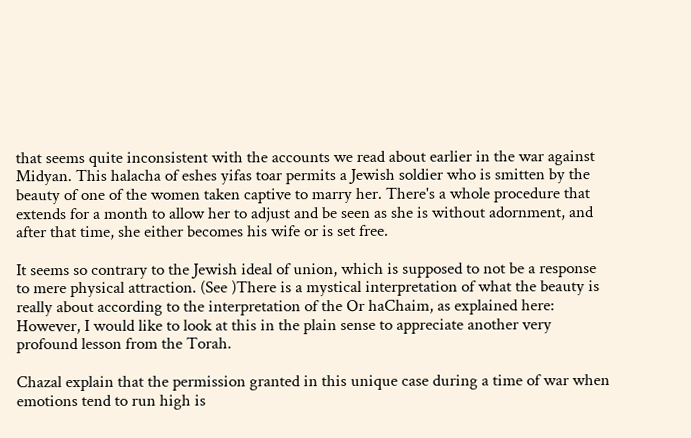that seems quite inconsistent with the accounts we read about earlier in the war against Midyan. This halacha of eshes yifas toar permits a Jewish soldier who is smitten by the beauty of one of the women taken captive to marry her. There's a whole procedure that extends for a month to allow her to adjust and be seen as she is without adornment, and after that time, she either becomes his wife or is set free.

It seems so contrary to the Jewish ideal of union, which is supposed to not be a response to mere physical attraction. (See )There is a mystical interpretation of what the beauty is really about according to the interpretation of the Or haChaim, as explained here: However, I would like to look at this in the plain sense to appreciate another very profound lesson from the Torah.

Chazal explain that the permission granted in this unique case during a time of war when emotions tend to run high is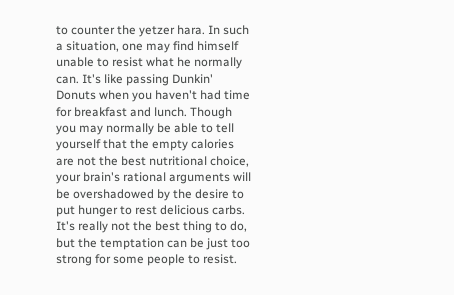to counter the yetzer hara. In such a situation, one may find himself unable to resist what he normally can. It's like passing Dunkin' Donuts when you haven't had time for breakfast and lunch. Though you may normally be able to tell yourself that the empty calories are not the best nutritional choice, your brain's rational arguments will be overshadowed by the desire to put hunger to rest delicious carbs. It's really not the best thing to do, but the temptation can be just too strong for some people to resist.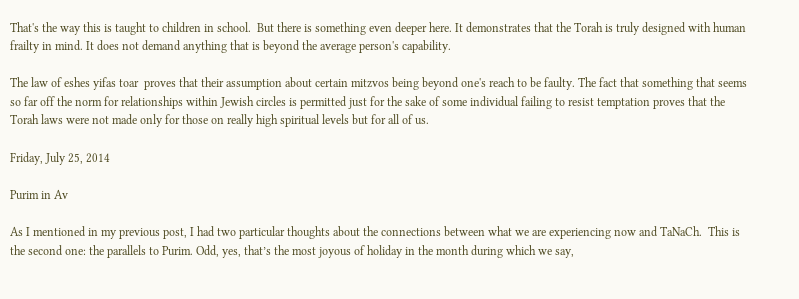That's the way this is taught to children in school.  But there is something even deeper here. It demonstrates that the Torah is truly designed with human frailty in mind. It does not demand anything that is beyond the average person's capability.

The law of eshes yifas toar  proves that their assumption about certain mitzvos being beyond one's reach to be faulty. The fact that something that seems so far off the norm for relationships within Jewish circles is permitted just for the sake of some individual failing to resist temptation proves that the Torah laws were not made only for those on really high spiritual levels but for all of us.

Friday, July 25, 2014

Purim in Av

As I mentioned in my previous post, I had two particular thoughts about the connections between what we are experiencing now and TaNaCh.  This is the second one: the parallels to Purim. Odd, yes, that’s the most joyous of holiday in the month during which we say,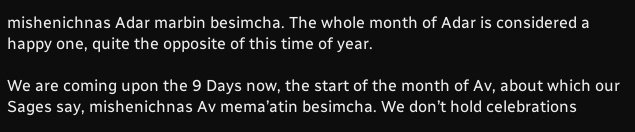mishenichnas Adar marbin besimcha. The whole month of Adar is considered a happy one, quite the opposite of this time of year.

We are coming upon the 9 Days now, the start of the month of Av, about which our Sages say, mishenichnas Av mema’atin besimcha. We don’t hold celebrations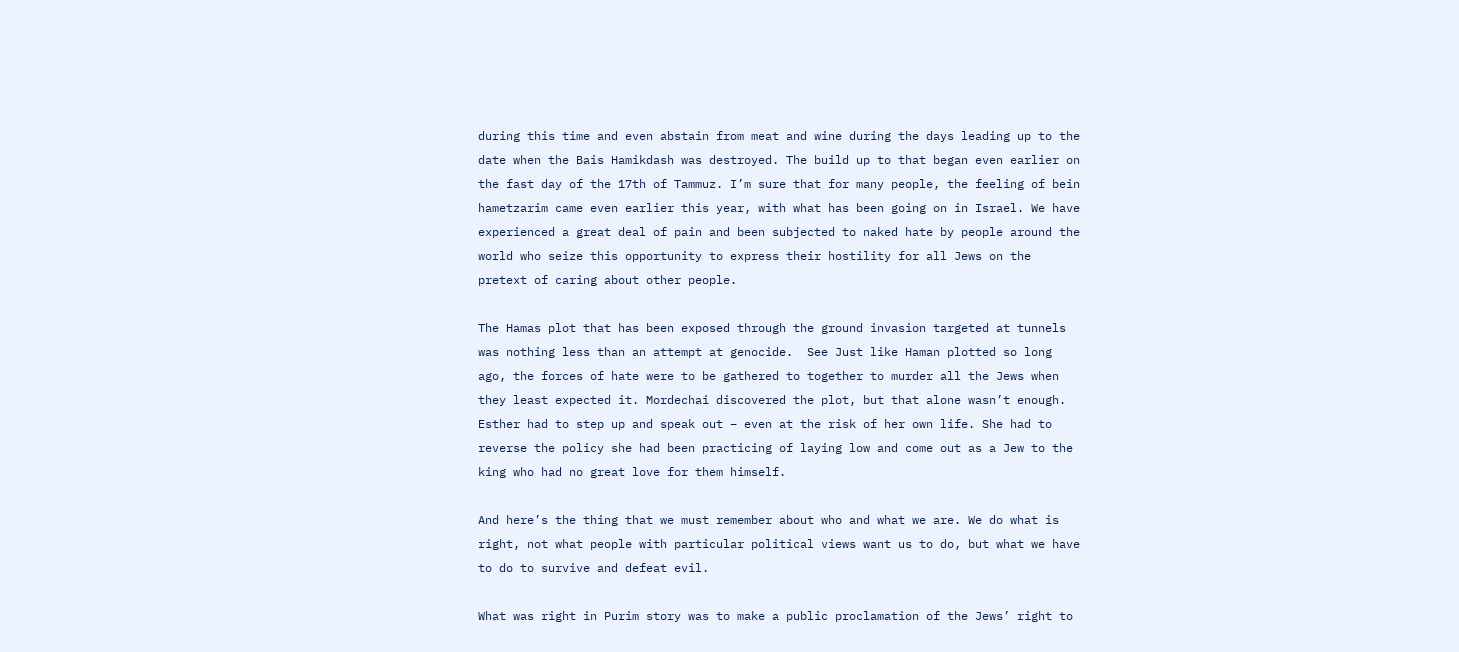during this time and even abstain from meat and wine during the days leading up to the date when the Bais Hamikdash was destroyed. The build up to that began even earlier on the fast day of the 17th of Tammuz. I’m sure that for many people, the feeling of bein hametzarim came even earlier this year, with what has been going on in Israel. We have experienced a great deal of pain and been subjected to naked hate by people around the world who seize this opportunity to express their hostility for all Jews on the pretext of caring about other people.

The Hamas plot that has been exposed through the ground invasion targeted at tunnels was nothing less than an attempt at genocide.  See Just like Haman plotted so long ago, the forces of hate were to be gathered to together to murder all the Jews when they least expected it. Mordechai discovered the plot, but that alone wasn’t enough. Esther had to step up and speak out – even at the risk of her own life. She had to reverse the policy she had been practicing of laying low and come out as a Jew to the king who had no great love for them himself.

And here’s the thing that we must remember about who and what we are. We do what is right, not what people with particular political views want us to do, but what we have to do to survive and defeat evil.

What was right in Purim story was to make a public proclamation of the Jews’ right to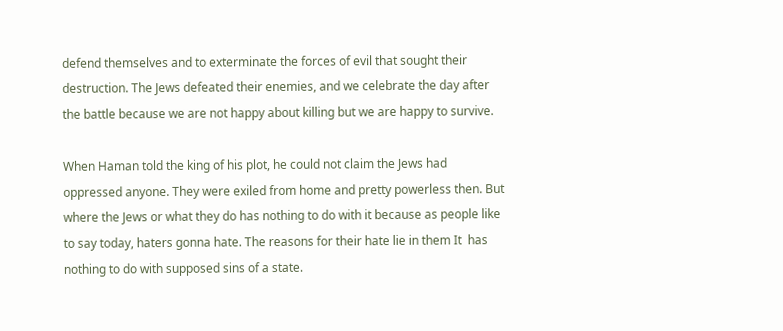defend themselves and to exterminate the forces of evil that sought their destruction. The Jews defeated their enemies, and we celebrate the day after the battle because we are not happy about killing but we are happy to survive.

When Haman told the king of his plot, he could not claim the Jews had oppressed anyone. They were exiled from home and pretty powerless then. But where the Jews or what they do has nothing to do with it because as people like to say today, haters gonna hate. The reasons for their hate lie in them It  has nothing to do with supposed sins of a state.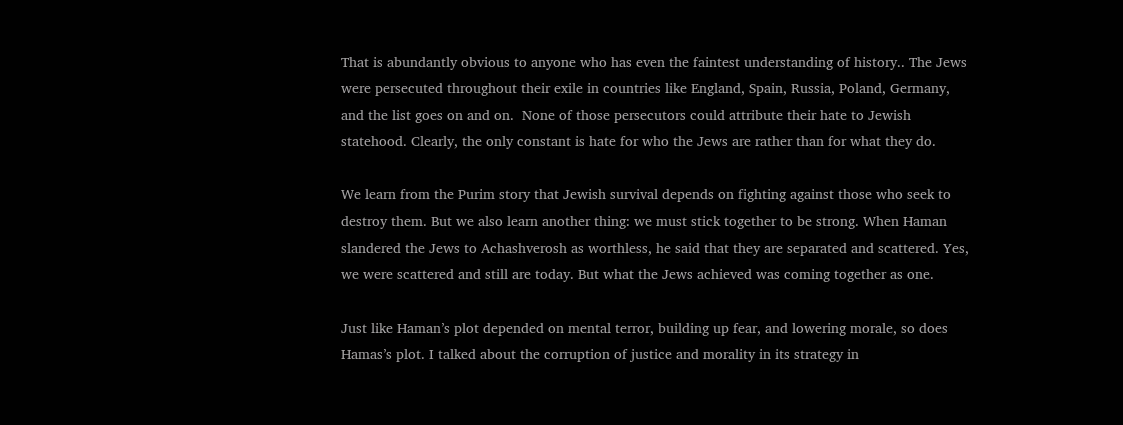That is abundantly obvious to anyone who has even the faintest understanding of history.. The Jews were persecuted throughout their exile in countries like England, Spain, Russia, Poland, Germany, and the list goes on and on.  None of those persecutors could attribute their hate to Jewish statehood. Clearly, the only constant is hate for who the Jews are rather than for what they do.

We learn from the Purim story that Jewish survival depends on fighting against those who seek to destroy them. But we also learn another thing: we must stick together to be strong. When Haman slandered the Jews to Achashverosh as worthless, he said that they are separated and scattered. Yes, we were scattered and still are today. But what the Jews achieved was coming together as one.

Just like Haman’s plot depended on mental terror, building up fear, and lowering morale, so does Hamas’s plot. I talked about the corruption of justice and morality in its strategy in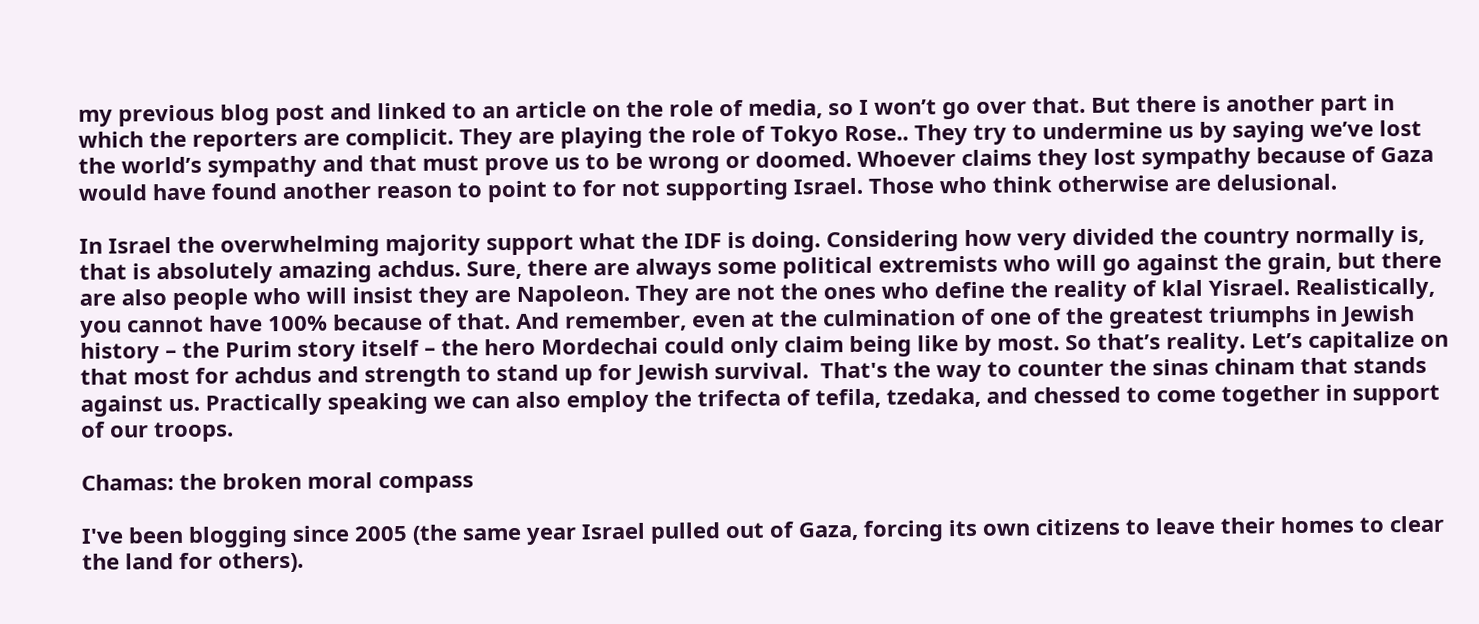my previous blog post and linked to an article on the role of media, so I won’t go over that. But there is another part in which the reporters are complicit. They are playing the role of Tokyo Rose.. They try to undermine us by saying we’ve lost the world’s sympathy and that must prove us to be wrong or doomed. Whoever claims they lost sympathy because of Gaza would have found another reason to point to for not supporting Israel. Those who think otherwise are delusional.

In Israel the overwhelming majority support what the IDF is doing. Considering how very divided the country normally is, that is absolutely amazing achdus. Sure, there are always some political extremists who will go against the grain, but there are also people who will insist they are Napoleon. They are not the ones who define the reality of klal Yisrael. Realistically, you cannot have 100% because of that. And remember, even at the culmination of one of the greatest triumphs in Jewish history – the Purim story itself – the hero Mordechai could only claim being like by most. So that’s reality. Let’s capitalize on that most for achdus and strength to stand up for Jewish survival.  That's the way to counter the sinas chinam that stands against us. Practically speaking we can also employ the trifecta of tefila, tzedaka, and chessed to come together in support of our troops.

Chamas: the broken moral compass

I've been blogging since 2005 (the same year Israel pulled out of Gaza, forcing its own citizens to leave their homes to clear the land for others).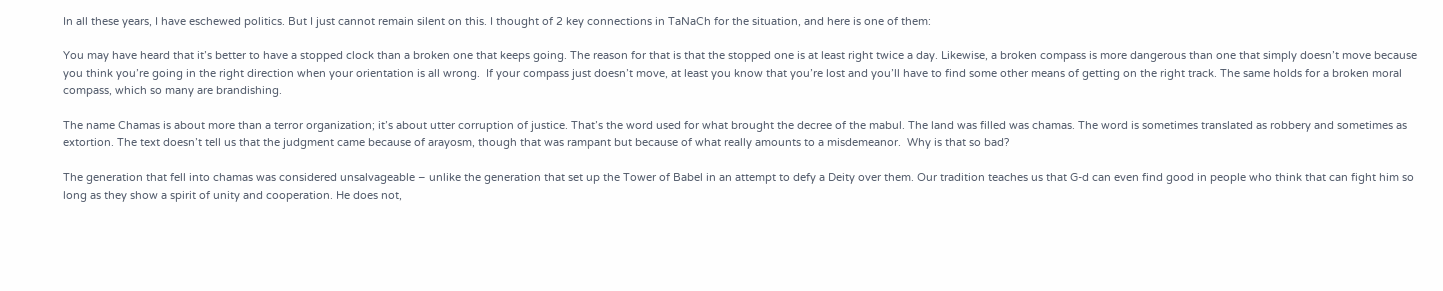In all these years, I have eschewed politics. But I just cannot remain silent on this. I thought of 2 key connections in TaNaCh for the situation, and here is one of them:

You may have heard that it’s better to have a stopped clock than a broken one that keeps going. The reason for that is that the stopped one is at least right twice a day. Likewise, a broken compass is more dangerous than one that simply doesn’t move because you think you’re going in the right direction when your orientation is all wrong.  If your compass just doesn’t move, at least you know that you’re lost and you’ll have to find some other means of getting on the right track. The same holds for a broken moral compass, which so many are brandishing.

The name Chamas is about more than a terror organization; it’s about utter corruption of justice. That’s the word used for what brought the decree of the mabul. The land was filled was chamas. The word is sometimes translated as robbery and sometimes as extortion. The text doesn’t tell us that the judgment came because of arayosm, though that was rampant but because of what really amounts to a misdemeanor.  Why is that so bad?

The generation that fell into chamas was considered unsalvageable – unlike the generation that set up the Tower of Babel in an attempt to defy a Deity over them. Our tradition teaches us that G-d can even find good in people who think that can fight him so long as they show a spirit of unity and cooperation. He does not,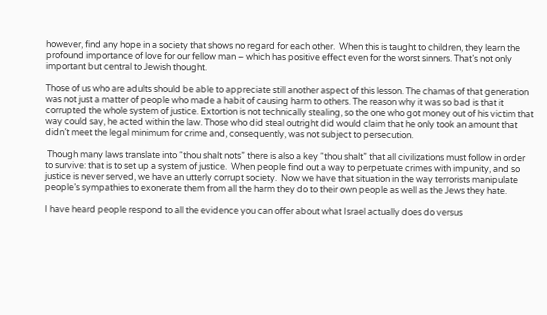however, find any hope in a society that shows no regard for each other.  When this is taught to children, they learn the profound importance of love for our fellow man – which has positive effect even for the worst sinners. That’s not only important but central to Jewish thought.

Those of us who are adults should be able to appreciate still another aspect of this lesson. The chamas of that generation was not just a matter of people who made a habit of causing harm to others. The reason why it was so bad is that it corrupted the whole system of justice. Extortion is not technically stealing, so the one who got money out of his victim that way could say, he acted within the law. Those who did steal outright did would claim that he only took an amount that didn’t meet the legal minimum for crime and, consequently, was not subject to persecution.

 Though many laws translate into “thou shalt nots” there is also a key “thou shalt” that all civilizations must follow in order to survive: that is to set up a system of justice.  When people find out a way to perpetuate crimes with impunity, and so justice is never served, we have an utterly corrupt society.  Now we have that situation in the way terrorists manipulate people’s sympathies to exonerate them from all the harm they do to their own people as well as the Jews they hate.

I have heard people respond to all the evidence you can offer about what Israel actually does do versus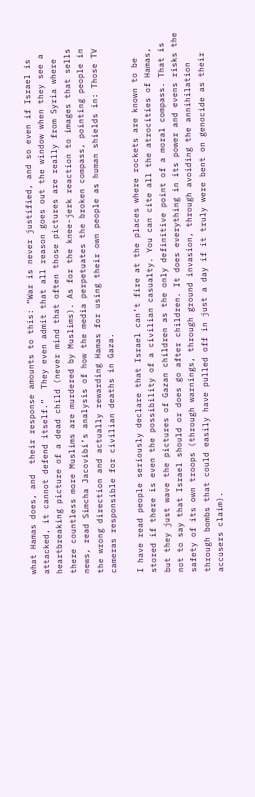what Hamas does, and  their response amounts to this: “War is never justified, and so even if Israel is attacked, it cannot defend itself.”  They even admit that all reason goes out the window when they see a heartbreaking picture of a dead child (never mind that often those pictures are really from Syria where there countless more Muslims are murdered by Muslims). As for the knee-jerk reaction to images that sells news, read Simcha Jacovibi’s analysis of how the media perpetuates the broken compass, pointing people in the wrong direction and actually rewarding Hamas for using their own people as human shields in: Those TV cameras responsible for civilian deaths in Gaza.

I have read people seriously declare that Israel can’t fire at the places where rockets are known to be stored if there is even the possibility of a civilian casualty. You can cite all the atrocities of Hamas, but they just wave the pictures of Gazan children as the only definitive point of a moral compass. That is not to say that Israel should or does go after children. It does everything in its power and evens risks the safety of its own troops (through warnings, through ground invasion, through avoiding the annihilation through bombs that could easily have pulled off in just a day if it truly were bent on genocide as their accusers claim).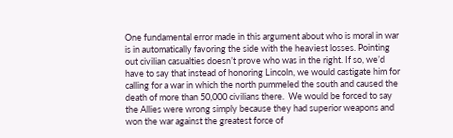One fundamental error made in this argument about who is moral in war is in automatically favoring the side with the heaviest losses. Pointing out civilian casualties doesn’t prove who was in the right. If so, we’d have to say that instead of honoring Lincoln, we would castigate him for calling for a war in which the north pummeled the south and caused the death of more than 50,000 civilians there.  We would be forced to say the Allies were wrong simply because they had superior weapons and won the war against the greatest force of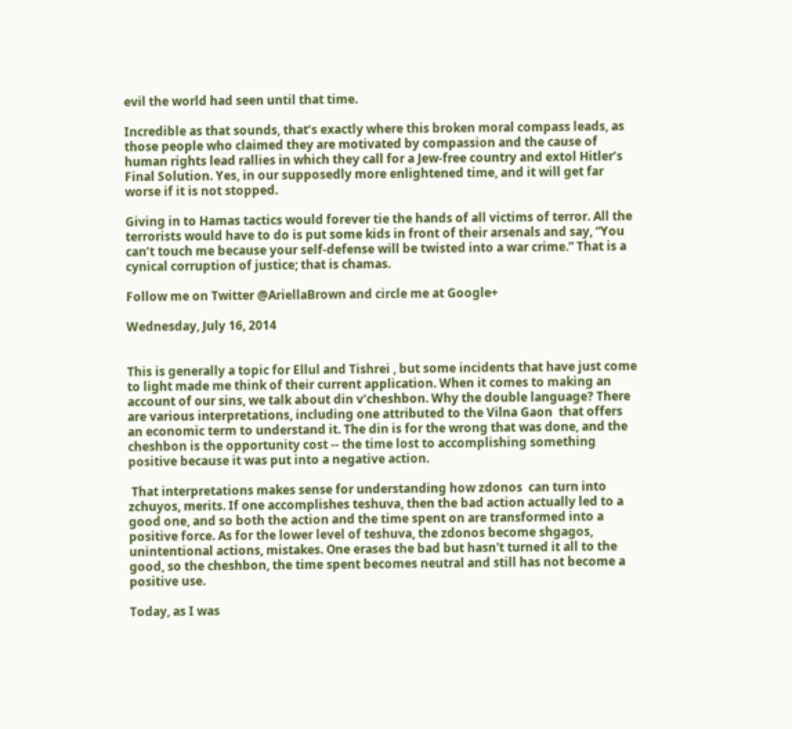evil the world had seen until that time.

Incredible as that sounds, that’s exactly where this broken moral compass leads, as those people who claimed they are motivated by compassion and the cause of human rights lead rallies in which they call for a Jew-free country and extol Hitler’s Final Solution. Yes, in our supposedly more enlightened time, and it will get far worse if it is not stopped.

Giving in to Hamas tactics would forever tie the hands of all victims of terror. All the terrorists would have to do is put some kids in front of their arsenals and say, “You can’t touch me because your self-defense will be twisted into a war crime.” That is a cynical corruption of justice; that is chamas.

Follow me on Twitter @AriellaBrown and circle me at Google+

Wednesday, July 16, 2014


This is generally a topic for Ellul and Tishrei , but some incidents that have just come to light made me think of their current application. When it comes to making an account of our sins, we talk about din v'cheshbon. Why the double language? There are various interpretations, including one attributed to the Vilna Gaon  that offers an economic term to understand it. The din is for the wrong that was done, and the cheshbon is the opportunity cost -- the time lost to accomplishing something positive because it was put into a negative action.

 That interpretations makes sense for understanding how zdonos  can turn into zchuyos, merits. If one accomplishes teshuva, then the bad action actually led to a good one, and so both the action and the time spent on are transformed into a positive force. As for the lower level of teshuva, the zdonos become shgagos, unintentional actions, mistakes. One erases the bad but hasn't turned it all to the good, so the cheshbon, the time spent becomes neutral and still has not become a positive use.

Today, as I was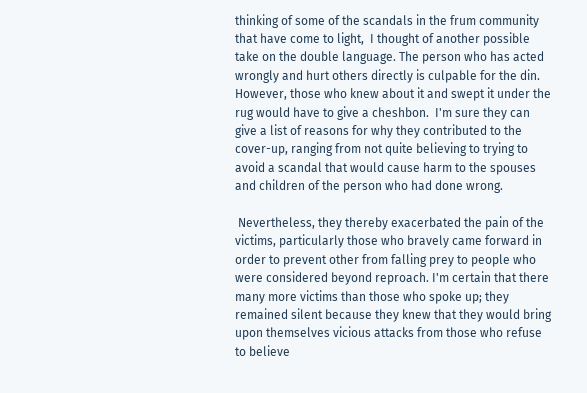thinking of some of the scandals in the frum community that have come to light,  I thought of another possible take on the double language. The person who has acted wrongly and hurt others directly is culpable for the din. However, those who knew about it and swept it under the rug would have to give a cheshbon.  I'm sure they can give a list of reasons for why they contributed to the cover-up, ranging from not quite believing to trying to avoid a scandal that would cause harm to the spouses and children of the person who had done wrong.

 Nevertheless, they thereby exacerbated the pain of the victims, particularly those who bravely came forward in order to prevent other from falling prey to people who were considered beyond reproach. I'm certain that there many more victims than those who spoke up; they remained silent because they knew that they would bring upon themselves vicious attacks from those who refuse to believe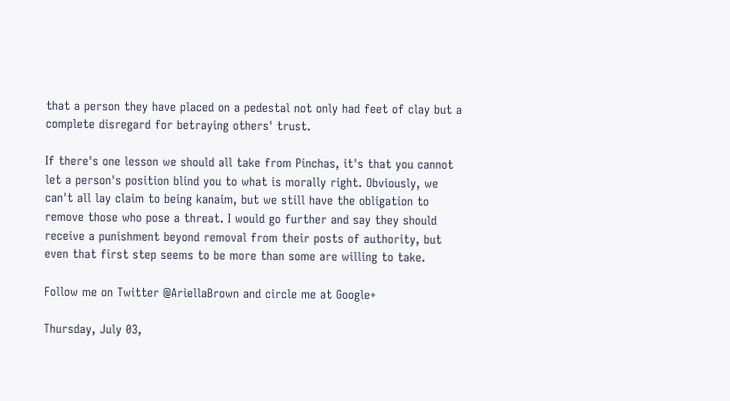that a person they have placed on a pedestal not only had feet of clay but a complete disregard for betraying others' trust.

If there's one lesson we should all take from Pinchas, it's that you cannot let a person's position blind you to what is morally right. Obviously, we can't all lay claim to being kanaim, but we still have the obligation to remove those who pose a threat. I would go further and say they should receive a punishment beyond removal from their posts of authority, but even that first step seems to be more than some are willing to take.

Follow me on Twitter @AriellaBrown and circle me at Google+

Thursday, July 03,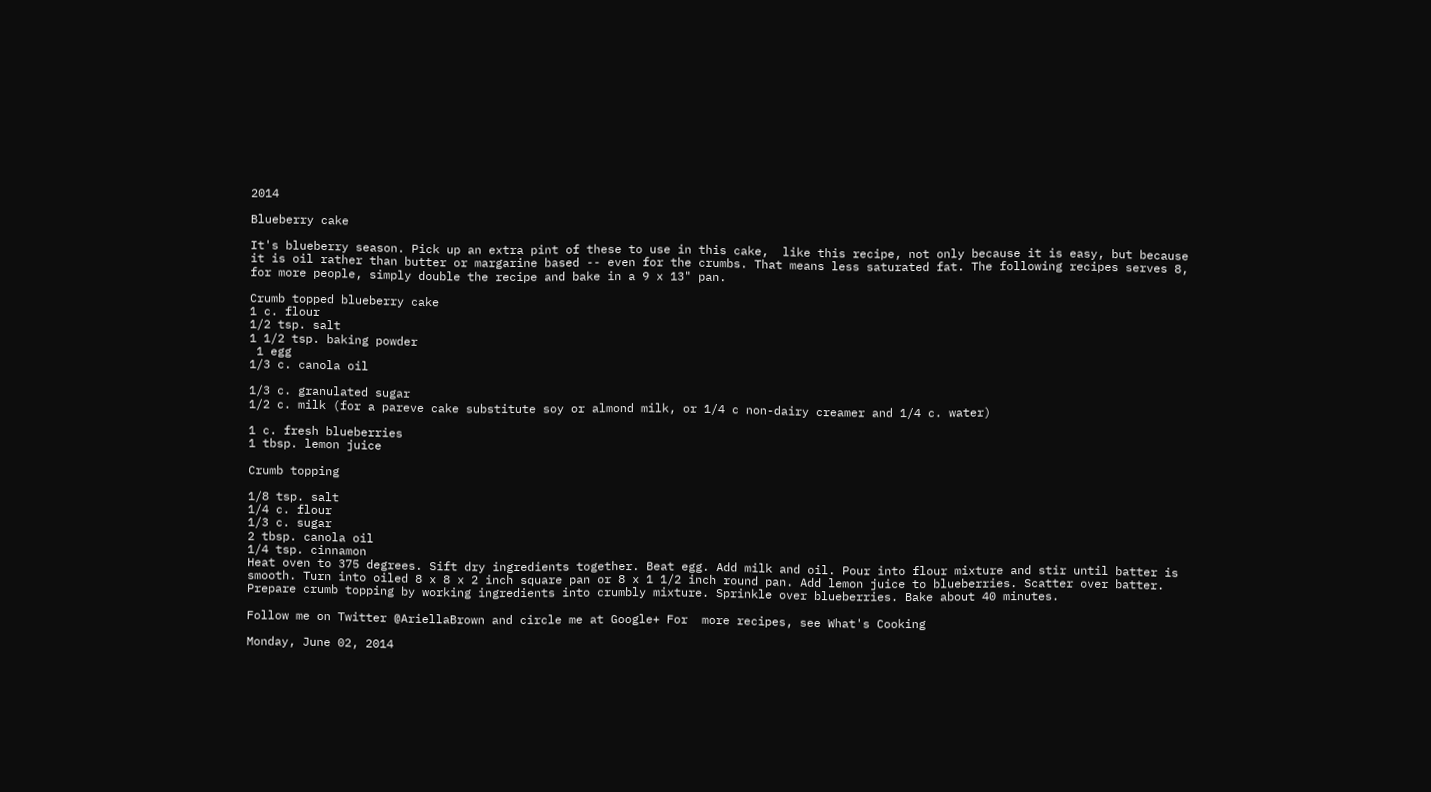2014

Blueberry cake

It's blueberry season. Pick up an extra pint of these to use in this cake,  like this recipe, not only because it is easy, but because it is oil rather than butter or margarine based -- even for the crumbs. That means less saturated fat. The following recipes serves 8, for more people, simply double the recipe and bake in a 9 x 13" pan.

Crumb topped blueberry cake
1 c. flour
1/2 tsp. salt
1 1/2 tsp. baking powder
 1 egg
1/3 c. canola oil

1/3 c. granulated sugar
1/2 c. milk (for a pareve cake substitute soy or almond milk, or 1/4 c non-dairy creamer and 1/4 c. water)

1 c. fresh blueberries
1 tbsp. lemon juice

Crumb topping

1/8 tsp. salt
1/4 c. flour
1/3 c. sugar
2 tbsp. canola oil
1/4 tsp. cinnamon
Heat oven to 375 degrees. Sift dry ingredients together. Beat egg. Add milk and oil. Pour into flour mixture and stir until batter is smooth. Turn into oiled 8 x 8 x 2 inch square pan or 8 x 1 1/2 inch round pan. Add lemon juice to blueberries. Scatter over batter.
Prepare crumb topping by working ingredients into crumbly mixture. Sprinkle over blueberries. Bake about 40 minutes.

Follow me on Twitter @AriellaBrown and circle me at Google+ For  more recipes, see What's Cooking

Monday, June 02, 2014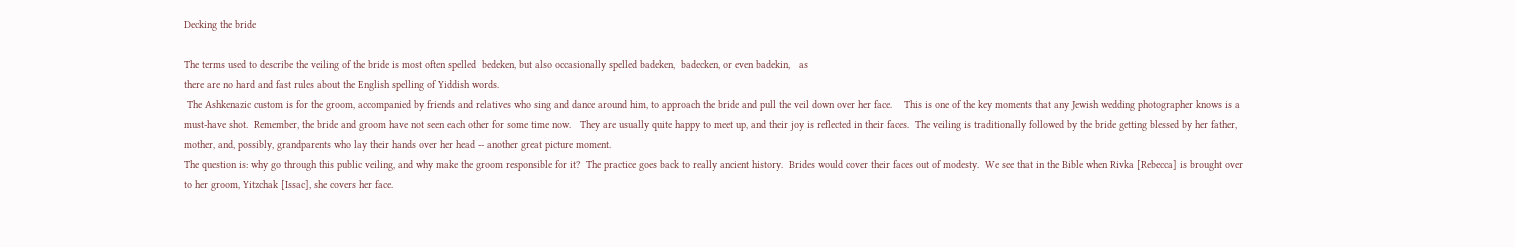Decking the bride

The terms used to describe the veiling of the bride is most often spelled  bedeken, but also occasionally spelled badeken,  badecken, or even badekin,   as
there are no hard and fast rules about the English spelling of Yiddish words.
 The Ashkenazic custom is for the groom, accompanied by friends and relatives who sing and dance around him, to approach the bride and pull the veil down over her face.    This is one of the key moments that any Jewish wedding photographer knows is a must-have shot.  Remember, the bride and groom have not seen each other for some time now.   They are usually quite happy to meet up, and their joy is reflected in their faces.  The veiling is traditionally followed by the bride getting blessed by her father, mother, and, possibly, grandparents who lay their hands over her head -- another great picture moment.
The question is: why go through this public veiling, and why make the groom responsible for it?  The practice goes back to really ancient history.  Brides would cover their faces out of modesty.  We see that in the Bible when Rivka [Rebecca] is brought over to her groom, Yitzchak [Issac], she covers her face.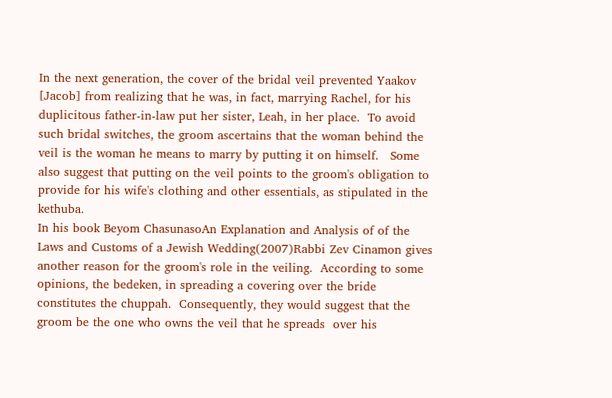In the next generation, the cover of the bridal veil prevented Yaakov [Jacob] from realizing that he was, in fact, marrying Rachel, for his duplicitous father-in-law put her sister, Leah, in her place.  To avoid such bridal switches, the groom ascertains that the woman behind the veil is the woman he means to marry by putting it on himself.   Some also suggest that putting on the veil points to the groom's obligation to provide for his wife's clothing and other essentials, as stipulated in the kethuba.
In his book Beyom ChasunasoAn Explanation and Analysis of of the Laws and Customs of a Jewish Wedding(2007)Rabbi Zev Cinamon gives another reason for the groom's role in the veiling.  According to some opinions, the bedeken, in spreading a covering over the bride constitutes the chuppah.  Consequently, they would suggest that the groom be the one who owns the veil that he spreads  over his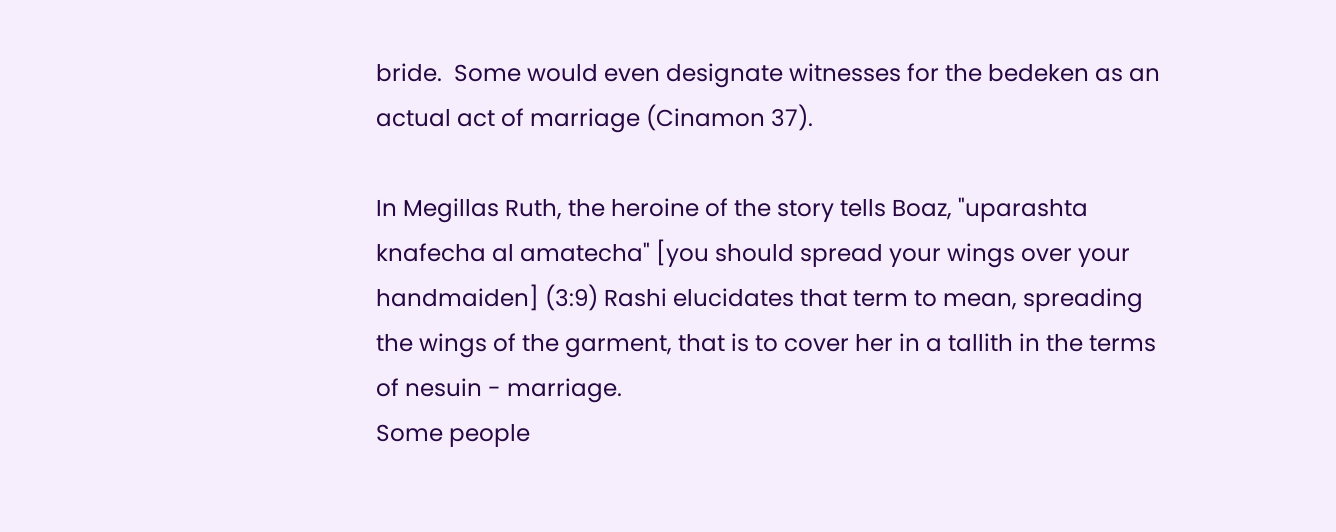bride.  Some would even designate witnesses for the bedeken as an actual act of marriage (Cinamon 37).

In Megillas Ruth, the heroine of the story tells Boaz, "uparashta knafecha al amatecha" [you should spread your wings over your handmaiden] (3:9) Rashi elucidates that term to mean, spreading the wings of the garment, that is to cover her in a tallith in the terms of nesuin - marriage.
Some people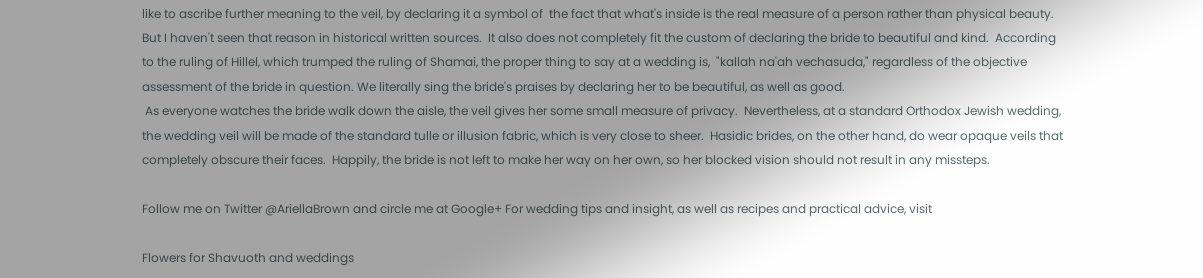like to ascribe further meaning to the veil, by declaring it a symbol of  the fact that what's inside is the real measure of a person rather than physical beauty.  But I haven't seen that reason in historical written sources.  It also does not completely fit the custom of declaring the bride to beautiful and kind.  According to the ruling of Hillel, which trumped the ruling of Shamai, the proper thing to say at a wedding is,  "kallah na'ah vechasuda," regardless of the objective assessment of the bride in question. We literally sing the bride's praises by declaring her to be beautiful, as well as good.
 As everyone watches the bride walk down the aisle, the veil gives her some small measure of privacy.  Nevertheless, at a standard Orthodox Jewish wedding, the wedding veil will be made of the standard tulle or illusion fabric, which is very close to sheer.  Hasidic brides, on the other hand, do wear opaque veils that completely obscure their faces.  Happily, the bride is not left to make her way on her own, so her blocked vision should not result in any missteps.

Follow me on Twitter @AriellaBrown and circle me at Google+ For wedding tips and insight, as well as recipes and practical advice, visit

Flowers for Shavuoth and weddings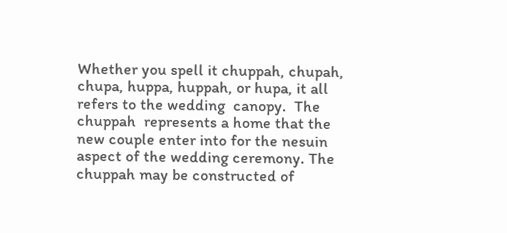Whether you spell it chuppah, chupah, chupa, huppa, huppah, or hupa, it all refers to the wedding  canopy.  The chuppah  represents a home that the new couple enter into for the nesuin aspect of the wedding ceremony. The chuppah may be constructed of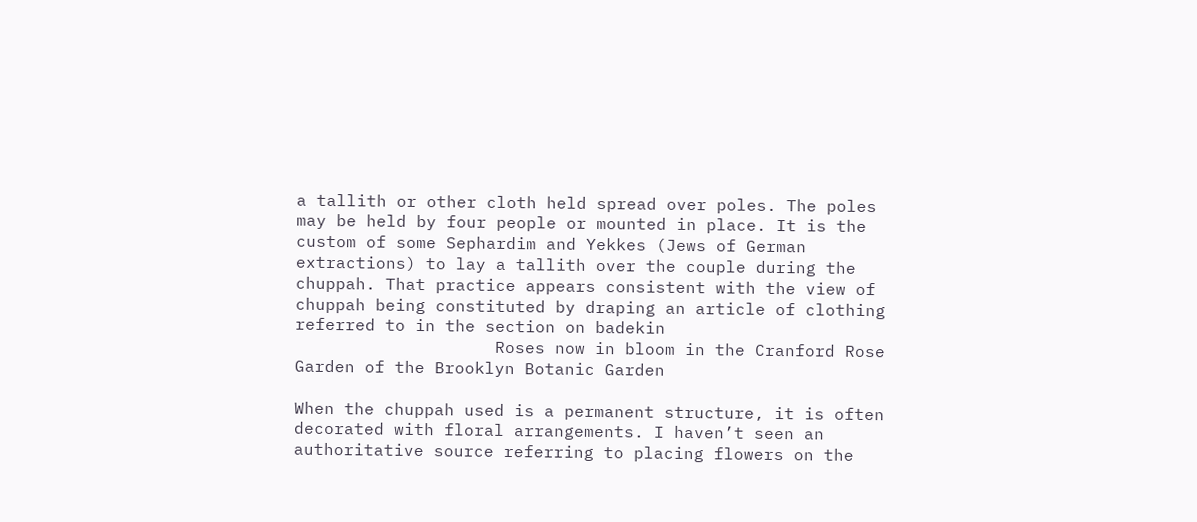a tallith or other cloth held spread over poles. The poles may be held by four people or mounted in place. It is the custom of some Sephardim and Yekkes (Jews of German extractions) to lay a tallith over the couple during the chuppah. That practice appears consistent with the view of chuppah being constituted by draping an article of clothing referred to in the section on badekin
                    Roses now in bloom in the Cranford Rose Garden of the Brooklyn Botanic Garden

When the chuppah used is a permanent structure, it is often decorated with floral arrangements. I haven’t seen an authoritative source referring to placing flowers on the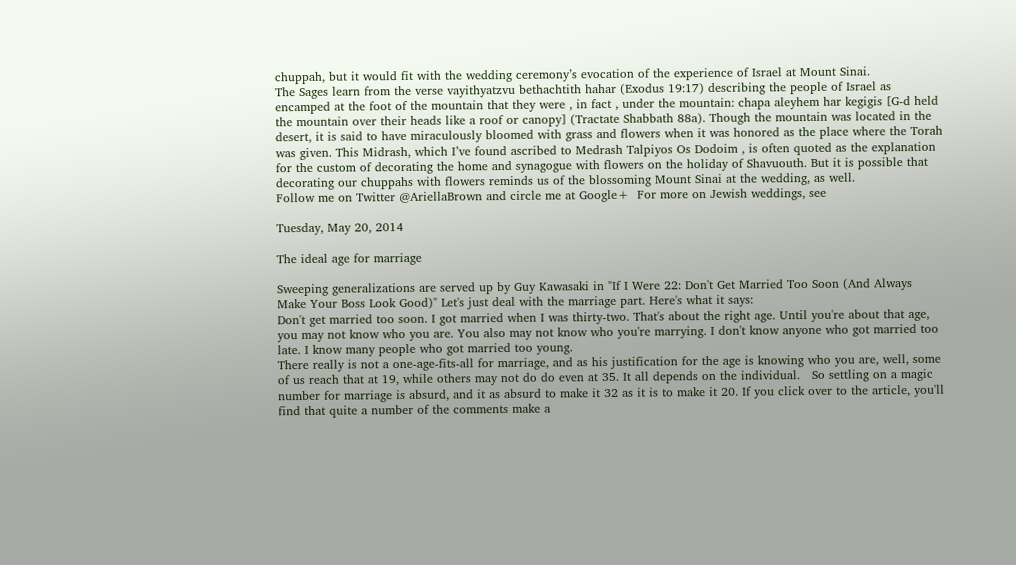chuppah, but it would fit with the wedding ceremony’s evocation of the experience of Israel at Mount Sinai.
The Sages learn from the verse vayithyatzvu bethachtith hahar (Exodus 19:17) describing the people of Israel as encamped at the foot of the mountain that they were , in fact , under the mountain: chapa aleyhem har kegigis [G-d held the mountain over their heads like a roof or canopy] (Tractate Shabbath 88a). Though the mountain was located in the desert, it is said to have miraculously bloomed with grass and flowers when it was honored as the place where the Torah was given. This Midrash, which I’ve found ascribed to Medrash Talpiyos Os Dodoim , is often quoted as the explanation for the custom of decorating the home and synagogue with flowers on the holiday of Shavuouth. But it is possible that decorating our chuppahs with flowers reminds us of the blossoming Mount Sinai at the wedding, as well.
Follow me on Twitter @AriellaBrown and circle me at Google+  For more on Jewish weddings, see

Tuesday, May 20, 2014

The ideal age for marriage

Sweeping generalizations are served up by Guy Kawasaki in "If I Were 22: Don't Get Married Too Soon (And Always Make Your Boss Look Good)" Let's just deal with the marriage part. Here's what it says:
Don't get married too soon. I got married when I was thirty-two. That's about the right age. Until you're about that age, you may not know who you are. You also may not know who you're marrying. I don't know anyone who got married too late. I know many people who got married too young.
There really is not a one-age-fits-all for marriage, and as his justification for the age is knowing who you are, well, some of us reach that at 19, while others may not do do even at 35. It all depends on the individual.   So settling on a magic number for marriage is absurd, and it as absurd to make it 32 as it is to make it 20. If you click over to the article, you'll find that quite a number of the comments make a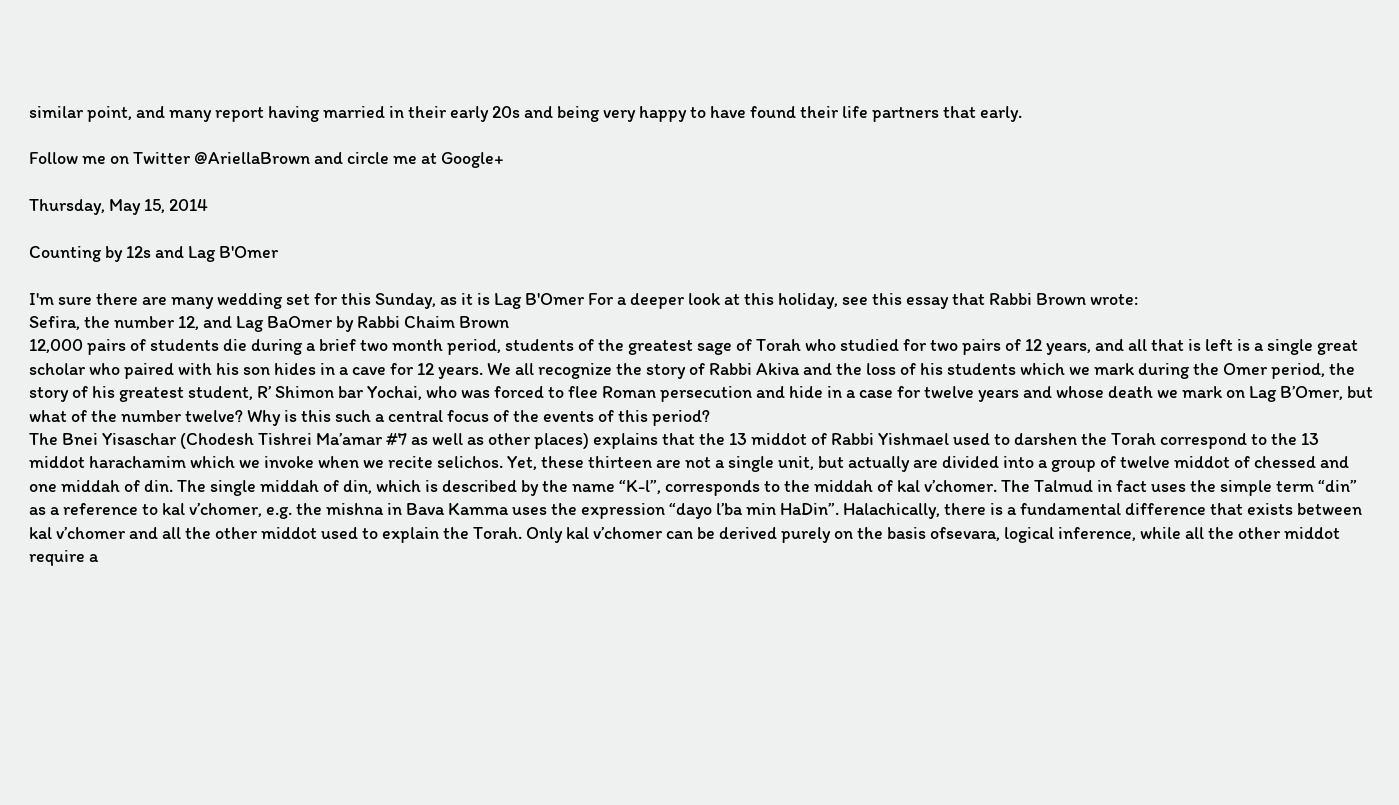similar point, and many report having married in their early 20s and being very happy to have found their life partners that early.

Follow me on Twitter @AriellaBrown and circle me at Google+

Thursday, May 15, 2014

Counting by 12s and Lag B'Omer

I'm sure there are many wedding set for this Sunday, as it is Lag B'Omer For a deeper look at this holiday, see this essay that Rabbi Brown wrote:
Sefira, the number 12, and Lag BaOmer by Rabbi Chaim Brown
12,000 pairs of students die during a brief two month period, students of the greatest sage of Torah who studied for two pairs of 12 years, and all that is left is a single great scholar who paired with his son hides in a cave for 12 years. We all recognize the story of Rabbi Akiva and the loss of his students which we mark during the Omer period, the story of his greatest student, R’ Shimon bar Yochai, who was forced to flee Roman persecution and hide in a case for twelve years and whose death we mark on Lag B’Omer, but what of the number twelve? Why is this such a central focus of the events of this period?
The Bnei Yisaschar (Chodesh Tishrei Ma’amar #7 as well as other places) explains that the 13 middot of Rabbi Yishmael used to darshen the Torah correspond to the 13 middot harachamim which we invoke when we recite selichos. Yet, these thirteen are not a single unit, but actually are divided into a group of twelve middot of chessed and one middah of din. The single middah of din, which is described by the name “K-l”, corresponds to the middah of kal v’chomer. The Talmud in fact uses the simple term “din” as a reference to kal v’chomer, e.g. the mishna in Bava Kamma uses the expression “dayo l’ba min HaDin”. Halachically, there is a fundamental difference that exists between kal v’chomer and all the other middot used to explain the Torah. Only kal v’chomer can be derived purely on the basis ofsevara, logical inference, while all the other middot require a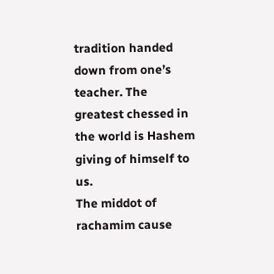tradition handed down from one’s teacher. The greatest chessed in the world is Hashem giving of himself to us.
The middot of rachamim cause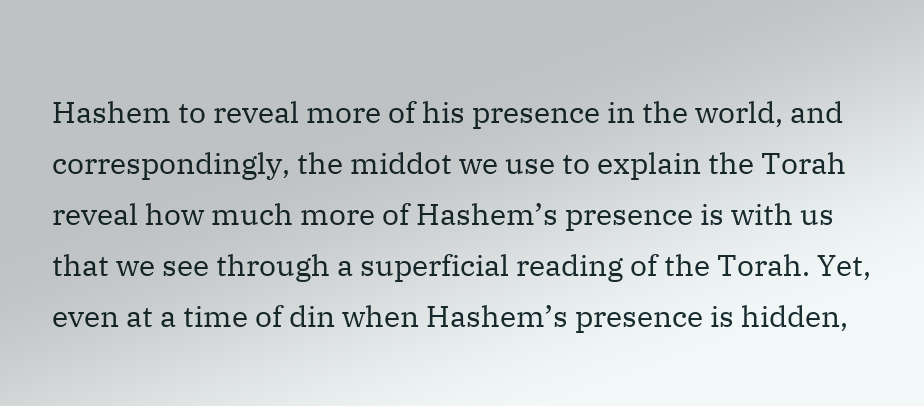Hashem to reveal more of his presence in the world, and correspondingly, the middot we use to explain the Torah reveal how much more of Hashem’s presence is with us that we see through a superficial reading of the Torah. Yet, even at a time of din when Hashem’s presence is hidden,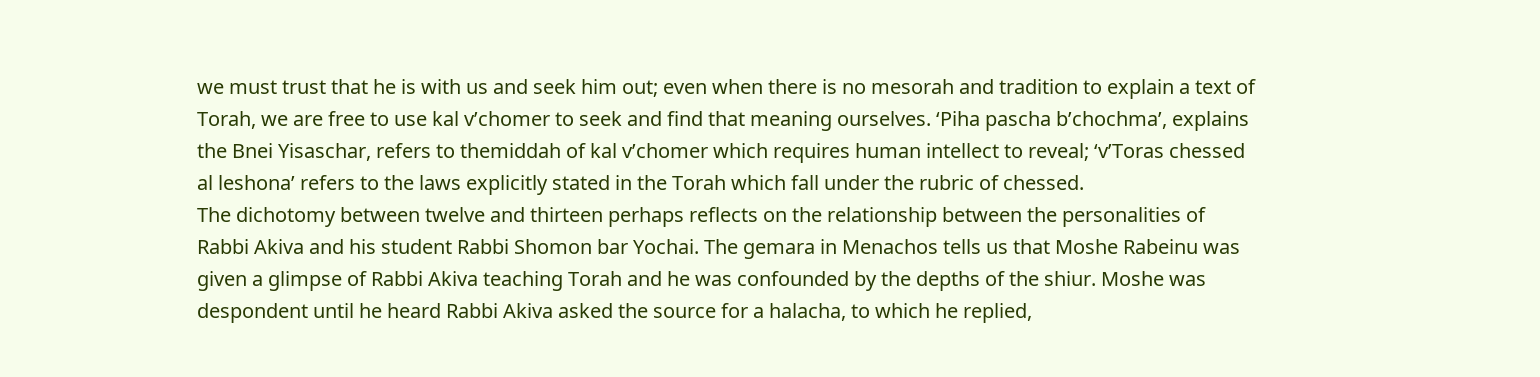we must trust that he is with us and seek him out; even when there is no mesorah and tradition to explain a text of Torah, we are free to use kal v’chomer to seek and find that meaning ourselves. ‘Piha pascha b’chochma’, explains the Bnei Yisaschar, refers to themiddah of kal v’chomer which requires human intellect to reveal; ‘v’Toras chessed al leshona’ refers to the laws explicitly stated in the Torah which fall under the rubric of chessed.
The dichotomy between twelve and thirteen perhaps reflects on the relationship between the personalities of Rabbi Akiva and his student Rabbi Shomon bar Yochai. The gemara in Menachos tells us that Moshe Rabeinu was given a glimpse of Rabbi Akiva teaching Torah and he was confounded by the depths of the shiur. Moshe was despondent until he heard Rabbi Akiva asked the source for a halacha, to which he replied,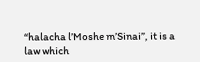“halacha l’Moshe m’Sinai”, it is a law which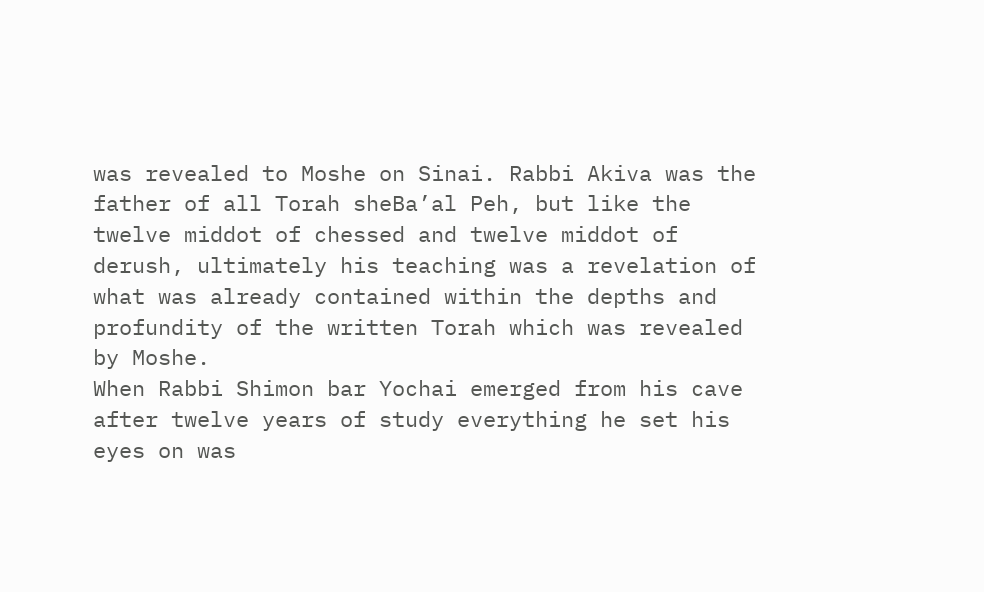was revealed to Moshe on Sinai. Rabbi Akiva was the father of all Torah sheBa’al Peh, but like the twelve middot of chessed and twelve middot of derush, ultimately his teaching was a revelation of what was already contained within the depths and profundity of the written Torah which was revealed by Moshe.
When Rabbi Shimon bar Yochai emerged from his cave after twelve years of study everything he set his eyes on was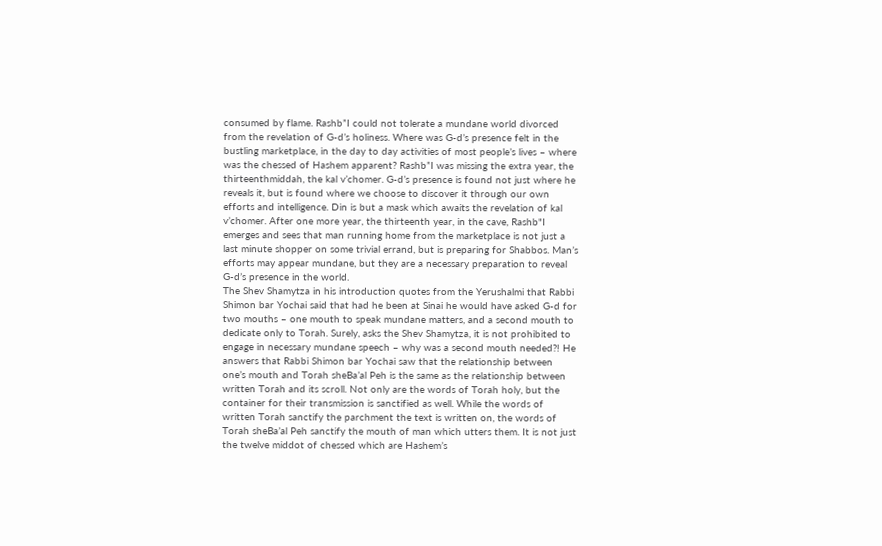consumed by flame. Rashb”I could not tolerate a mundane world divorced from the revelation of G-d’s holiness. Where was G-d’s presence felt in the bustling marketplace, in the day to day activities of most people’s lives – where was the chessed of Hashem apparent? Rashb”I was missing the extra year, the thirteenthmiddah, the kal v’chomer. G-d’s presence is found not just where he reveals it, but is found where we choose to discover it through our own efforts and intelligence. Din is but a mask which awaits the revelation of kal v’chomer. After one more year, the thirteenth year, in the cave, Rashb"I emerges and sees that man running home from the marketplace is not just a last minute shopper on some trivial errand, but is preparing for Shabbos. Man’s efforts may appear mundane, but they are a necessary preparation to reveal G-d’s presence in the world.
The Shev Shamytza in his introduction quotes from the Yerushalmi that Rabbi Shimon bar Yochai said that had he been at Sinai he would have asked G-d for two mouths – one mouth to speak mundane matters, and a second mouth to dedicate only to Torah. Surely, asks the Shev Shamytza, it is not prohibited to engage in necessary mundane speech – why was a second mouth needed?! He answers that Rabbi Shimon bar Yochai saw that the relationship between one’s mouth and Torah sheBa’al Peh is the same as the relationship between written Torah and its scroll. Not only are the words of Torah holy, but the container for their transmission is sanctified as well. While the words of written Torah sanctify the parchment the text is written on, the words of Torah sheBa’al Peh sanctify the mouth of man which utters them. It is not just the twelve middot of chessed which are Hashem’s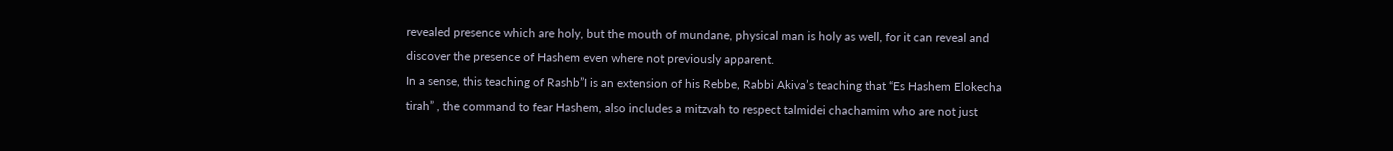revealed presence which are holy, but the mouth of mundane, physical man is holy as well, for it can reveal and discover the presence of Hashem even where not previously apparent.
In a sense, this teaching of Rashb”I is an extension of his Rebbe, Rabbi Akiva’s teaching that “Es Hashem Elokecha tirah” , the command to fear Hashem, also includes a mitzvah to respect talmidei chachamim who are not just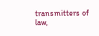transmitters of law,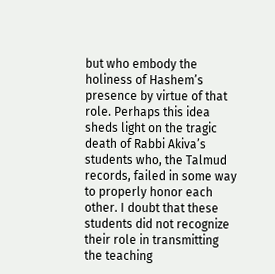but who embody the holiness of Hashem’s presence by virtue of that role. Perhaps this idea sheds light on the tragic death of Rabbi Akiva’s students who, the Talmud records, failed in some way to properly honor each other. I doubt that these students did not recognize their role in transmitting the teaching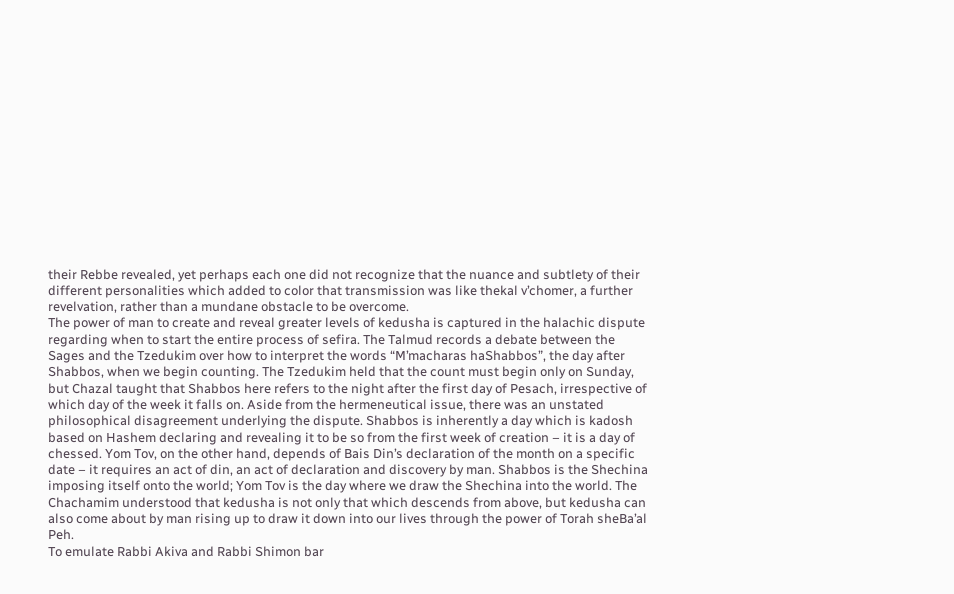their Rebbe revealed, yet perhaps each one did not recognize that the nuance and subtlety of their different personalities which added to color that transmission was like thekal v’chomer, a further revelvation, rather than a mundane obstacle to be overcome.
The power of man to create and reveal greater levels of kedusha is captured in the halachic dispute regarding when to start the entire process of sefira. The Talmud records a debate between the Sages and the Tzedukim over how to interpret the words “M’macharas haShabbos”, the day after Shabbos, when we begin counting. The Tzedukim held that the count must begin only on Sunday, but Chazal taught that Shabbos here refers to the night after the first day of Pesach, irrespective of which day of the week it falls on. Aside from the hermeneutical issue, there was an unstated philosophical disagreement underlying the dispute. Shabbos is inherently a day which is kadosh based on Hashem declaring and revealing it to be so from the first week of creation – it is a day of chessed. Yom Tov, on the other hand, depends of Bais Din’s declaration of the month on a specific date – it requires an act of din, an act of declaration and discovery by man. Shabbos is the Shechina imposing itself onto the world; Yom Tov is the day where we draw the Shechina into the world. The Chachamim understood that kedusha is not only that which descends from above, but kedusha can also come about by man rising up to draw it down into our lives through the power of Torah sheBa’al Peh.
To emulate Rabbi Akiva and Rabbi Shimon bar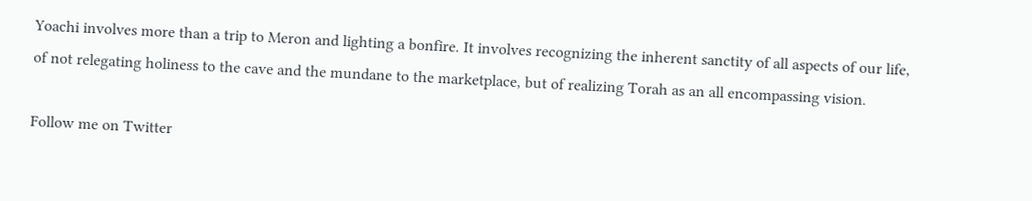Yoachi involves more than a trip to Meron and lighting a bonfire. It involves recognizing the inherent sanctity of all aspects of our life, of not relegating holiness to the cave and the mundane to the marketplace, but of realizing Torah as an all encompassing vision.

Follow me on Twitter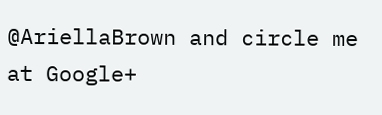@AriellaBrown and circle me at Google+